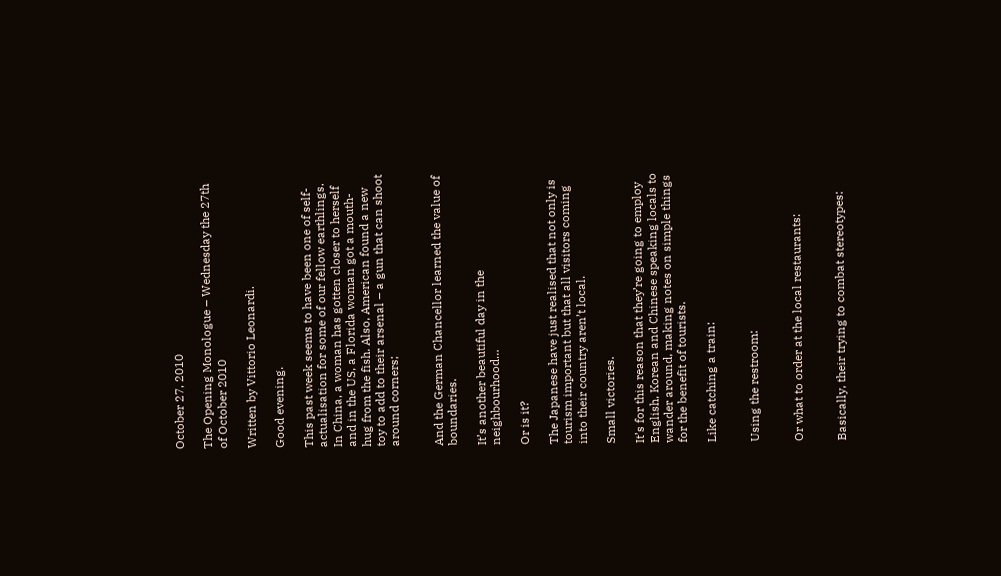October 27, 2010

The Opening Monologue – Wednesday the 27th of October 2010

Written by Vittorio Leonardi.

Good evening.

This past week seems to have been one of self-actualisation for some of our fellow earthlings. In China, a woman has gotten closer to herself and in the US, a Florida woman got a mouth-hug from the fish. Also, American found a new toy to add to their arsenal – a gun that can shoot around corners;


And the German Chancellor learned the value of boundaries.

It’s another beautiful day in the neighbourhood…

Or is it?

The Japanese have just realised that not only is tourism important but that all visitors coming into their country aren’t local.

Small victories.

It’s for this reason that they’re going to employ English, Korean and Chinese speaking locals to wander around, making notes on simple things for the benefit of tourists.

Like catching a train:


Using the restroom:


Or what to order at the local restaurants:


Basically, their trying to combat stereotypes: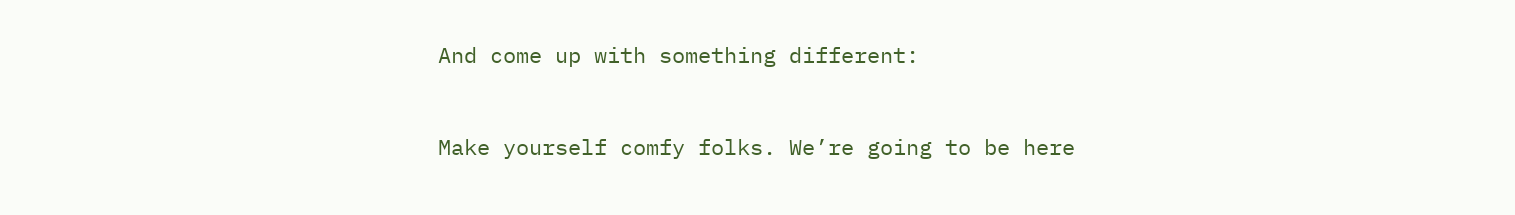And come up with something different:


Make yourself comfy folks. We’re going to be here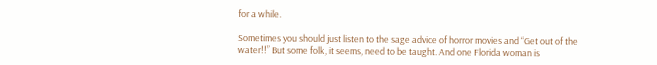for a while.

Sometimes you should just listen to the sage advice of horror movies and “Get out of the water!!” But some folk, it seems, need to be taught. And one Florida woman is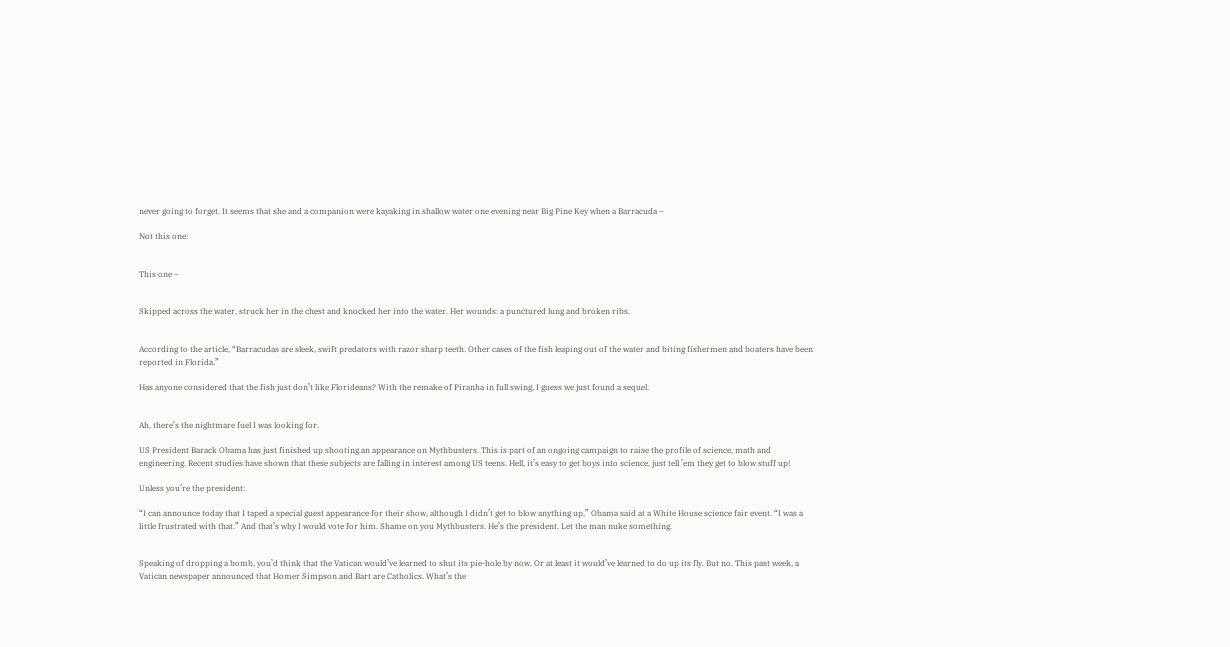never going to forget. It seems that she and a companion were kayaking in shallow water one evening near Big Pine Key when a Barracuda –

Not this one:


This one –


Skipped across the water, struck her in the chest and knocked her into the water. Her wounds: a punctured lung and broken ribs.


According to the article, “Barracudas are sleek, swift predators with razor sharp teeth. Other cases of the fish leaping out of the water and biting fishermen and boaters have been reported in Florida.”

Has anyone considered that the fish just don’t like Florideans? With the remake of Piranha in full swing, I guess we just found a sequel.


Ah, there’s the nightmare fuel I was looking for.

US President Barack Obama has just finished up shooting an appearance on Mythbusters. This is part of an ongoing campaign to raise the profile of science, math and engineering. Recent studies have shown that these subjects are falling in interest among US teens. Hell, it’s easy to get boys into science, just tell ’em they get to blow stuff up!

Unless you’re the president:

“I can announce today that I taped a special guest appearance for their show, although I didn’t get to blow anything up,” Obama said at a White House science fair event. “I was a little frustrated with that.” And that’s why I would vote for him. Shame on you Mythbusters. He’s the president. Let the man nuke something.


Speaking of dropping a bomb, you’d think that the Vatican would’ve learned to shut its pie-hole by now. Or at least it would’ve learned to do up its fly. But no. This past week, a Vatican newspaper announced that Homer Simpson and Bart are Catholics. What’s the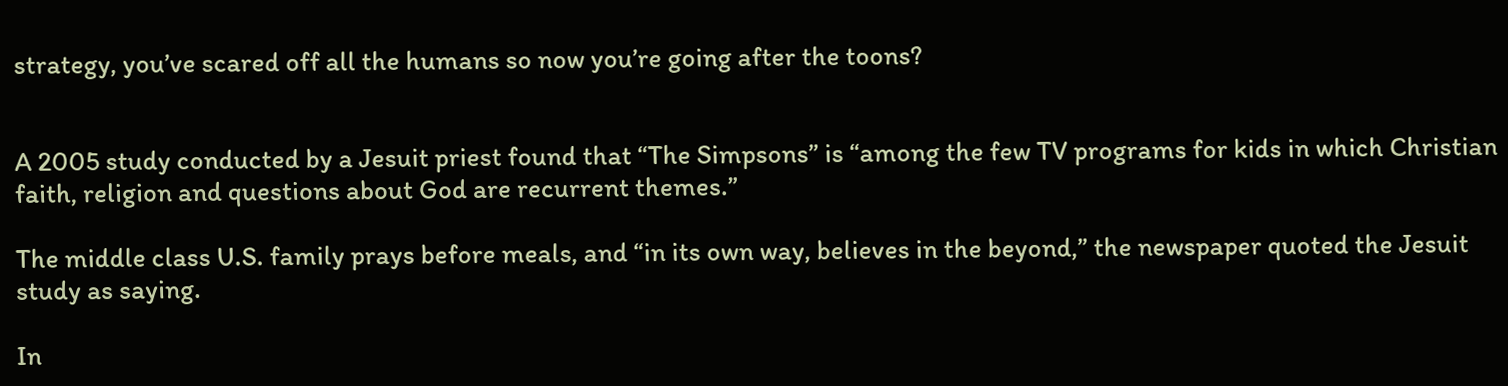strategy, you’ve scared off all the humans so now you’re going after the toons?


A 2005 study conducted by a Jesuit priest found that “The Simpsons” is “among the few TV programs for kids in which Christian faith, religion and questions about God are recurrent themes.”

The middle class U.S. family prays before meals, and “in its own way, believes in the beyond,” the newspaper quoted the Jesuit study as saying.

In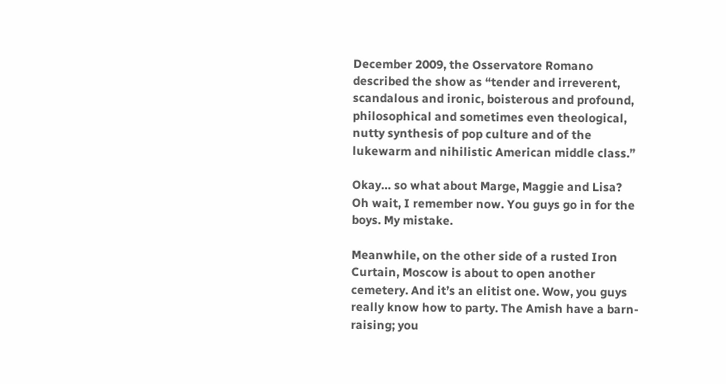December 2009, the Osservatore Romano described the show as “tender and irreverent, scandalous and ironic, boisterous and profound, philosophical and sometimes even theological, nutty synthesis of pop culture and of the lukewarm and nihilistic American middle class.”

Okay… so what about Marge, Maggie and Lisa? Oh wait, I remember now. You guys go in for the boys. My mistake.

Meanwhile, on the other side of a rusted Iron Curtain, Moscow is about to open another cemetery. And it’s an elitist one. Wow, you guys really know how to party. The Amish have a barn-raising; you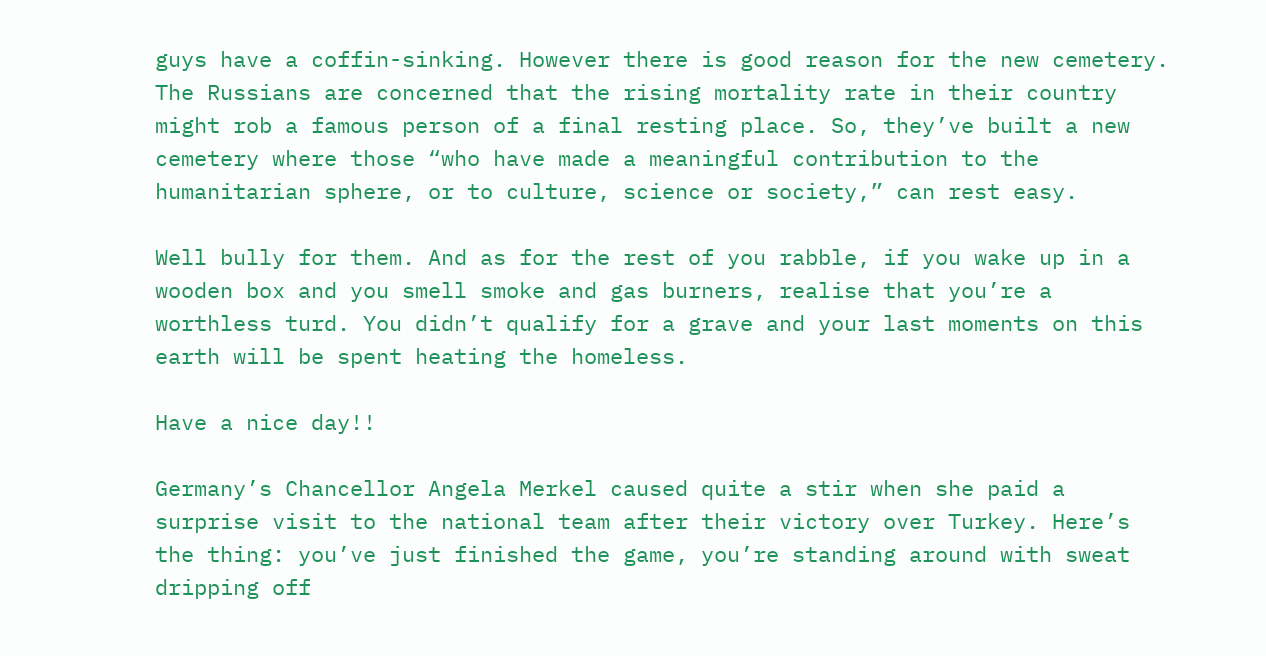guys have a coffin-sinking. However there is good reason for the new cemetery. The Russians are concerned that the rising mortality rate in their country might rob a famous person of a final resting place. So, they’ve built a new cemetery where those “who have made a meaningful contribution to the humanitarian sphere, or to culture, science or society,” can rest easy.

Well bully for them. And as for the rest of you rabble, if you wake up in a wooden box and you smell smoke and gas burners, realise that you’re a worthless turd. You didn’t qualify for a grave and your last moments on this earth will be spent heating the homeless.

Have a nice day!!

Germany’s Chancellor Angela Merkel caused quite a stir when she paid a surprise visit to the national team after their victory over Turkey. Here’s the thing: you’ve just finished the game, you’re standing around with sweat dripping off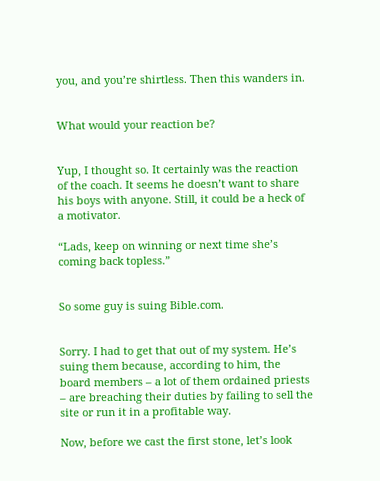you, and you’re shirtless. Then this wanders in.


What would your reaction be?


Yup, I thought so. It certainly was the reaction of the coach. It seems he doesn’t want to share his boys with anyone. Still, it could be a heck of a motivator.

“Lads, keep on winning or next time she’s coming back topless.”


So some guy is suing Bible.com.


Sorry. I had to get that out of my system. He’s suing them because, according to him, the board members – a lot of them ordained priests – are breaching their duties by failing to sell the site or run it in a profitable way.

Now, before we cast the first stone, let’s look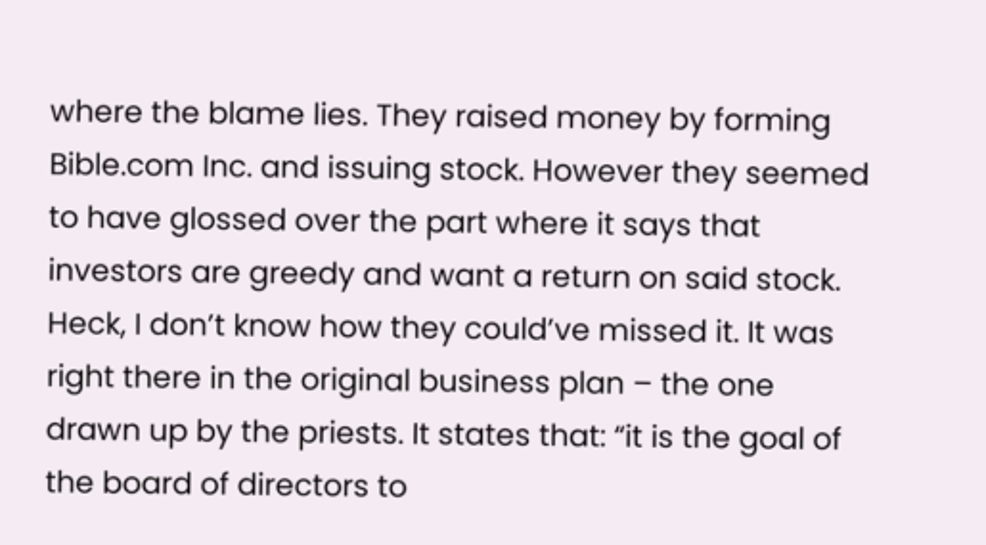where the blame lies. They raised money by forming Bible.com Inc. and issuing stock. However they seemed to have glossed over the part where it says that investors are greedy and want a return on said stock. Heck, I don’t know how they could’ve missed it. It was right there in the original business plan – the one drawn up by the priests. It states that: “it is the goal of the board of directors to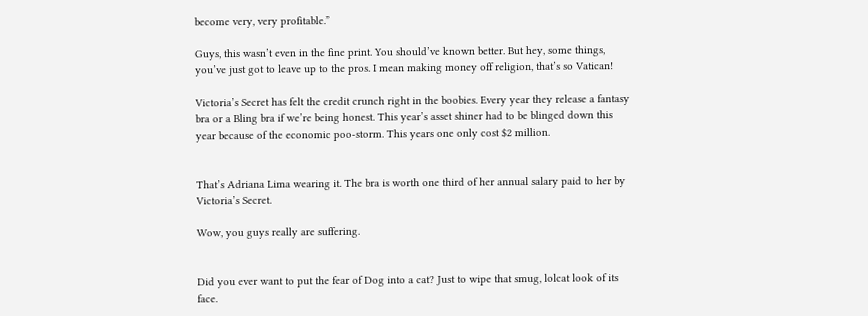become very, very profitable.”

Guys, this wasn’t even in the fine print. You should’ve known better. But hey, some things, you’ve just got to leave up to the pros. I mean making money off religion, that’s so Vatican!

Victoria’s Secret has felt the credit crunch right in the boobies. Every year they release a fantasy bra or a Bling bra if we’re being honest. This year’s asset shiner had to be blinged down this year because of the economic poo-storm. This years one only cost $2 million.


That’s Adriana Lima wearing it. The bra is worth one third of her annual salary paid to her by Victoria’s Secret.

Wow, you guys really are suffering.


Did you ever want to put the fear of Dog into a cat? Just to wipe that smug, lolcat look of its face.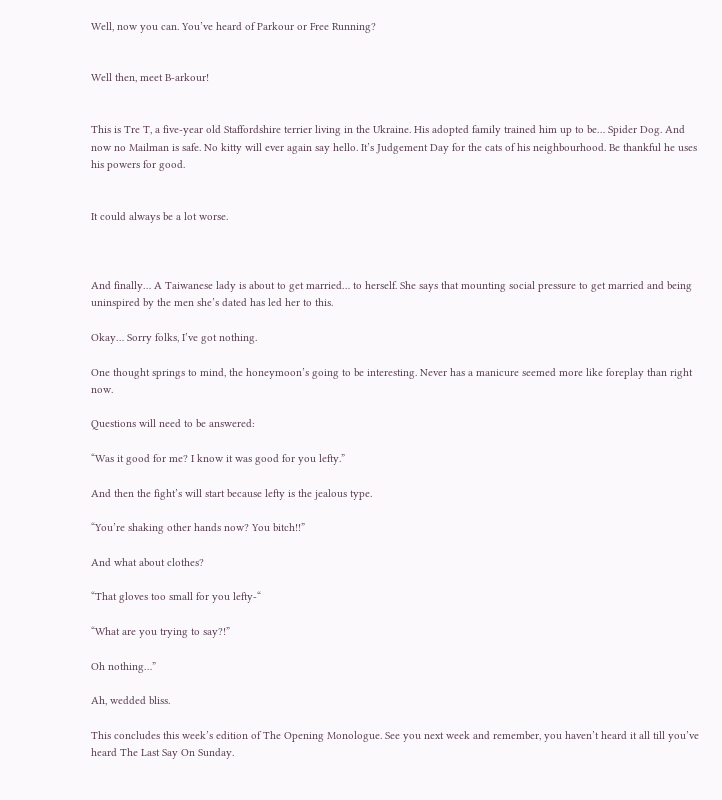Well, now you can. You’ve heard of Parkour or Free Running?


Well then, meet B-arkour!


This is Tre T, a five-year old Staffordshire terrier living in the Ukraine. His adopted family trained him up to be… Spider Dog. And now no Mailman is safe. No kitty will ever again say hello. It’s Judgement Day for the cats of his neighbourhood. Be thankful he uses his powers for good.


It could always be a lot worse.



And finally… A Taiwanese lady is about to get married… to herself. She says that mounting social pressure to get married and being uninspired by the men she’s dated has led her to this.

Okay… Sorry folks, I’ve got nothing.

One thought springs to mind, the honeymoon’s going to be interesting. Never has a manicure seemed more like foreplay than right now.

Questions will need to be answered:

“Was it good for me? I know it was good for you lefty.”

And then the fight’s will start because lefty is the jealous type.

“You’re shaking other hands now? You bitch!!”

And what about clothes?

“That gloves too small for you lefty-“

“What are you trying to say?!”

Oh nothing…”

Ah, wedded bliss.

This concludes this week’s edition of The Opening Monologue. See you next week and remember, you haven’t heard it all till you’ve heard The Last Say On Sunday.